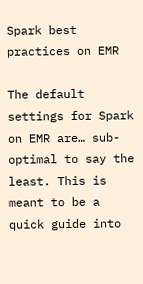Spark best practices on EMR

The default settings for Spark on EMR are… sub-optimal to say the least. This is meant to be a quick guide into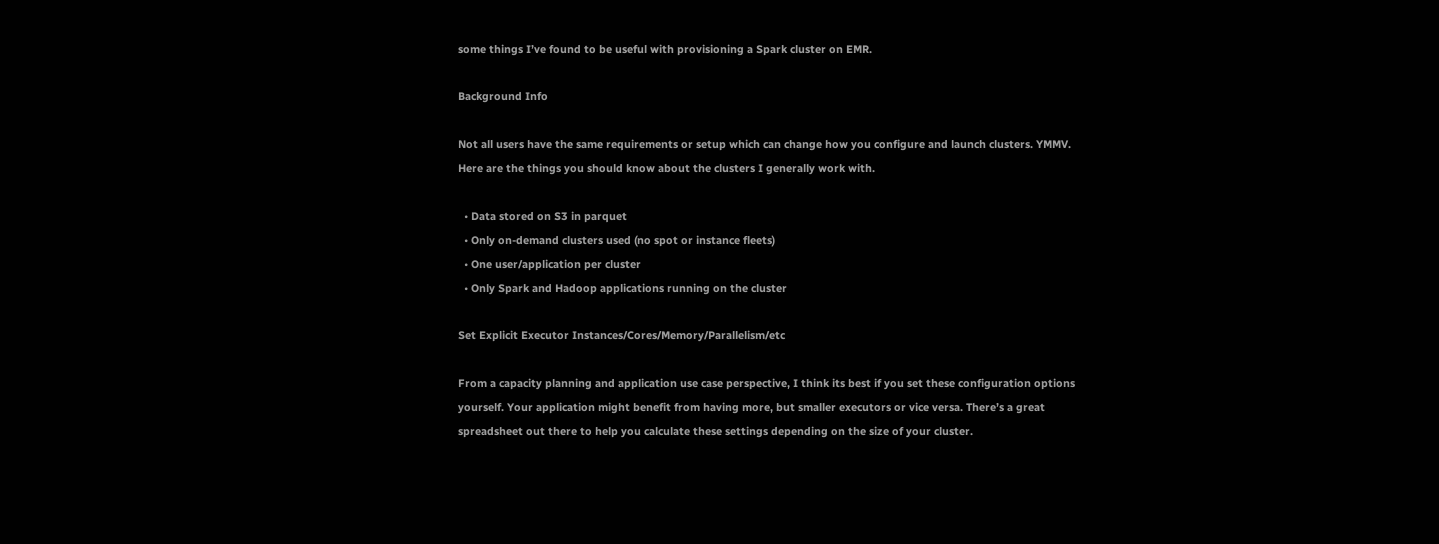some things I’ve found to be useful with provisioning a Spark cluster on EMR.

Background Info

Not all users have the same requirements or setup which can change how you configure and launch clusters. YMMV. Here are the things you should know about the clusters I generally work with.

  • Data stored on S3 in parquet
  • Only on-demand clusters used (no spot or instance fleets)
  • One user/application per cluster
  • Only Spark and Hadoop applications running on the cluster

Set Explicit Executor Instances/Cores/Memory/Parallelism/etc

From a capacity planning and application use case perspective, I think its best if you set these configuration options yourself. Your application might benefit from having more, but smaller executors or vice versa. There’s a great spreadsheet out there to help you calculate these settings depending on the size of your cluster.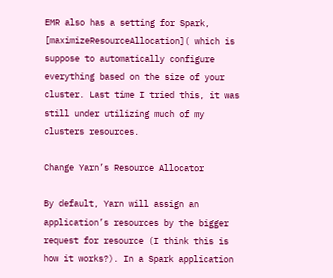EMR also has a setting for Spark, [maximizeResourceAllocation]( which is suppose to automatically configure everything based on the size of your cluster. Last time I tried this, it was still under utilizing much of my clusters resources.

Change Yarn’s Resource Allocator

By default, Yarn will assign an application’s resources by the bigger request for resource (I think this is how it works?). In a Spark application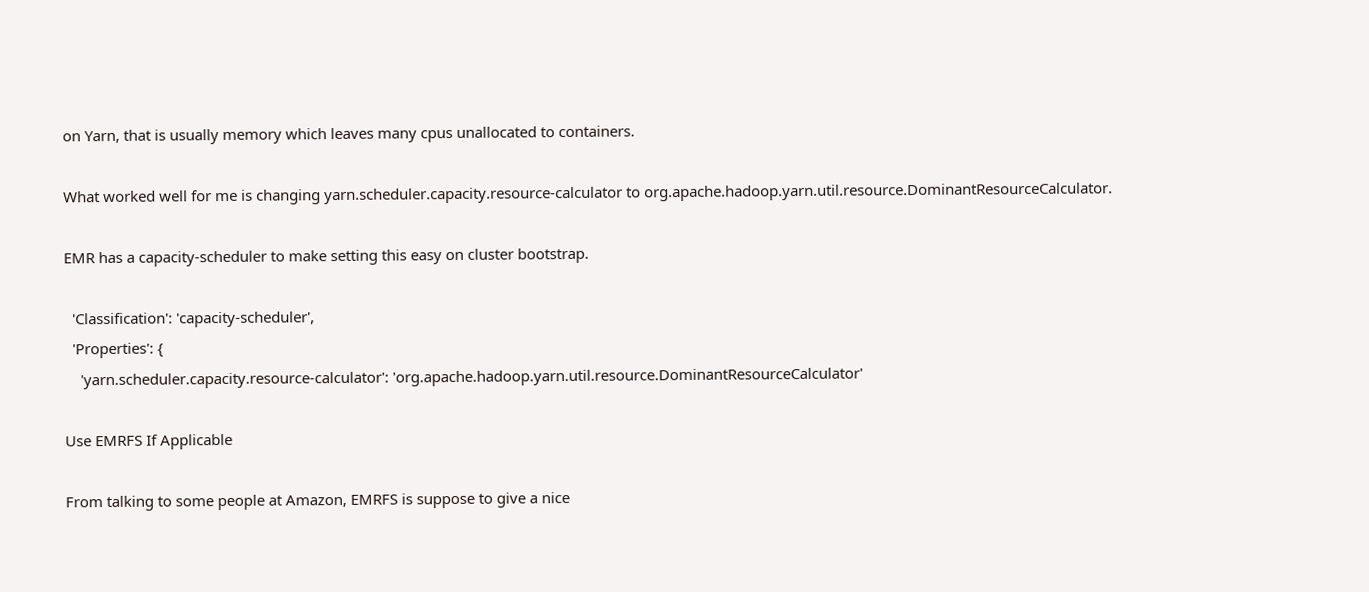on Yarn, that is usually memory which leaves many cpus unallocated to containers.

What worked well for me is changing yarn.scheduler.capacity.resource-calculator to org.apache.hadoop.yarn.util.resource.DominantResourceCalculator.

EMR has a capacity-scheduler to make setting this easy on cluster bootstrap.

  'Classification': 'capacity-scheduler',
  'Properties': {
    'yarn.scheduler.capacity.resource-calculator': 'org.apache.hadoop.yarn.util.resource.DominantResourceCalculator'

Use EMRFS If Applicable

From talking to some people at Amazon, EMRFS is suppose to give a nice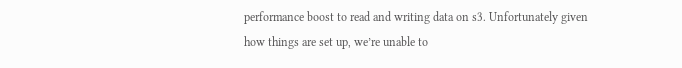performance boost to read and writing data on s3. Unfortunately given how things are set up, we’re unable to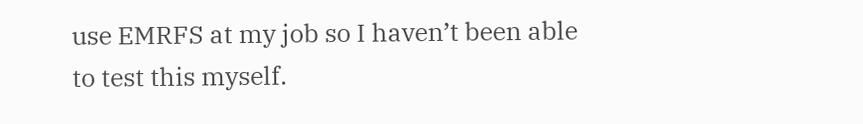use EMRFS at my job so I haven’t been able to test this myself.